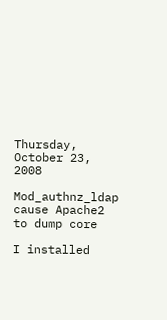Thursday, October 23, 2008

Mod_authnz_ldap cause Apache2 to dump core

I installed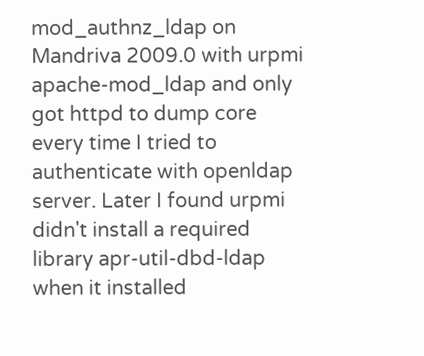mod_authnz_ldap on Mandriva 2009.0 with urpmi apache-mod_ldap and only got httpd to dump core every time I tried to authenticate with openldap server. Later I found urpmi didn't install a required library apr-util-dbd-ldap when it installed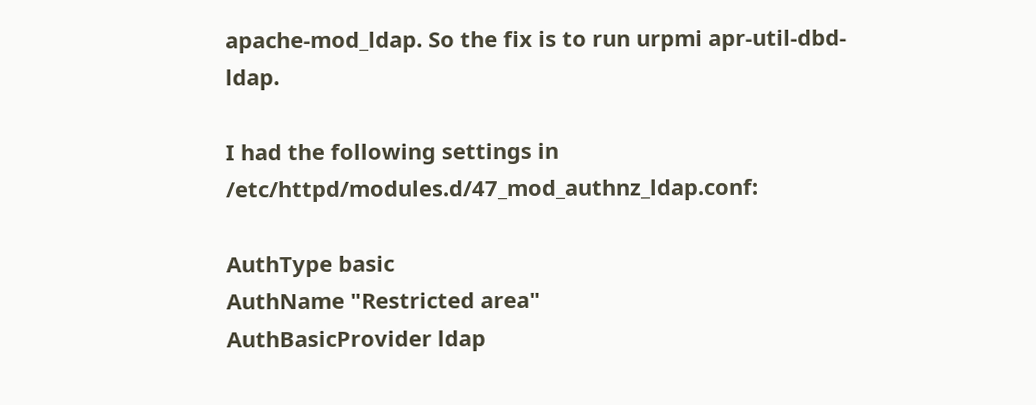apache-mod_ldap. So the fix is to run urpmi apr-util-dbd-ldap.

I had the following settings in /etc/httpd/modules.d/47_mod_authnz_ldap.conf:

AuthType basic
AuthName "Restricted area"
AuthBasicProvider ldap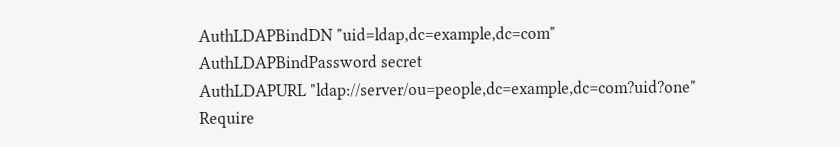AuthLDAPBindDN "uid=ldap,dc=example,dc=com"
AuthLDAPBindPassword secret
AuthLDAPURL "ldap://server/ou=people,dc=example,dc=com?uid?one"
Require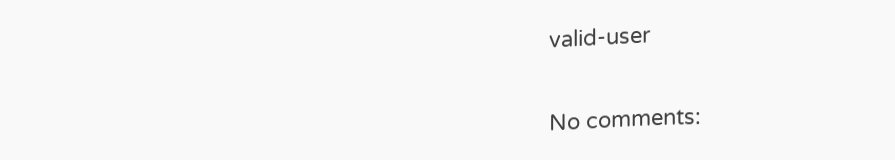valid-user

No comments: